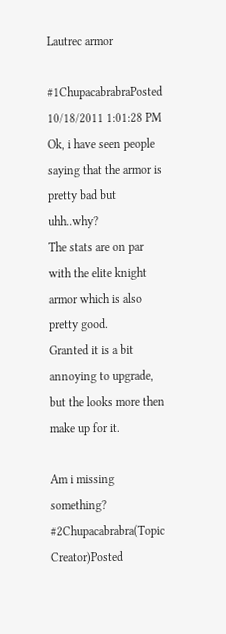Lautrec armor

#1ChupacabrabraPosted 10/18/2011 1:01:28 PM
Ok, i have seen people saying that the armor is pretty bad but uhh..why?
The stats are on par with the elite knight armor which is also pretty good.
Granted it is a bit annoying to upgrade, but the looks more then make up for it.

Am i missing something?
#2Chupacabrabra(Topic Creator)Posted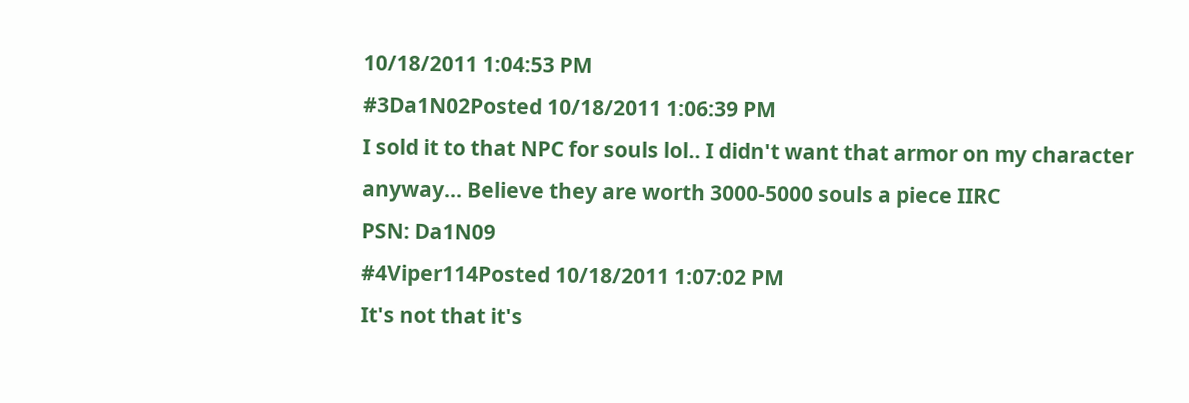10/18/2011 1:04:53 PM
#3Da1N02Posted 10/18/2011 1:06:39 PM
I sold it to that NPC for souls lol.. I didn't want that armor on my character anyway... Believe they are worth 3000-5000 souls a piece IIRC
PSN: Da1N09
#4Viper114Posted 10/18/2011 1:07:02 PM
It's not that it's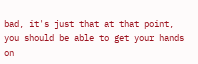bad, it's just that at that point, you should be able to get your hands on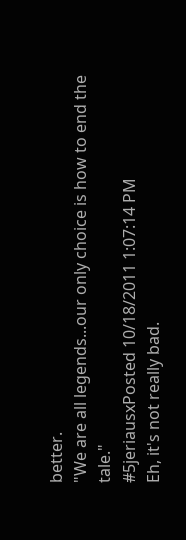better.
"We are all legends...our only choice is how to end the tale."
#5jeriausxPosted 10/18/2011 1:07:14 PM
Eh, it's not really bad.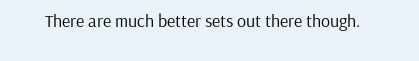There are much better sets out there though.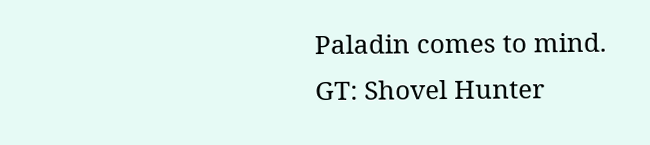Paladin comes to mind.
GT: Shovel Hunter